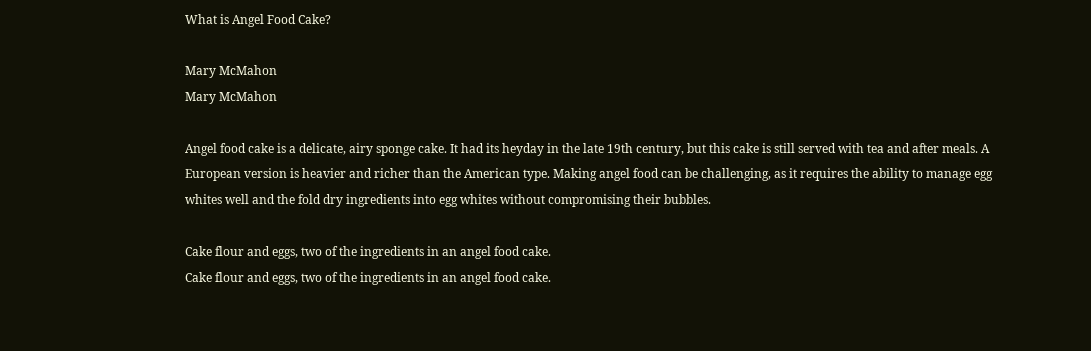What is Angel Food Cake?

Mary McMahon
Mary McMahon

Angel food cake is a delicate, airy sponge cake. It had its heyday in the late 19th century, but this cake is still served with tea and after meals. A European version is heavier and richer than the American type. Making angel food can be challenging, as it requires the ability to manage egg whites well and the fold dry ingredients into egg whites without compromising their bubbles.

Cake flour and eggs, two of the ingredients in an angel food cake.
Cake flour and eggs, two of the ingredients in an angel food cake.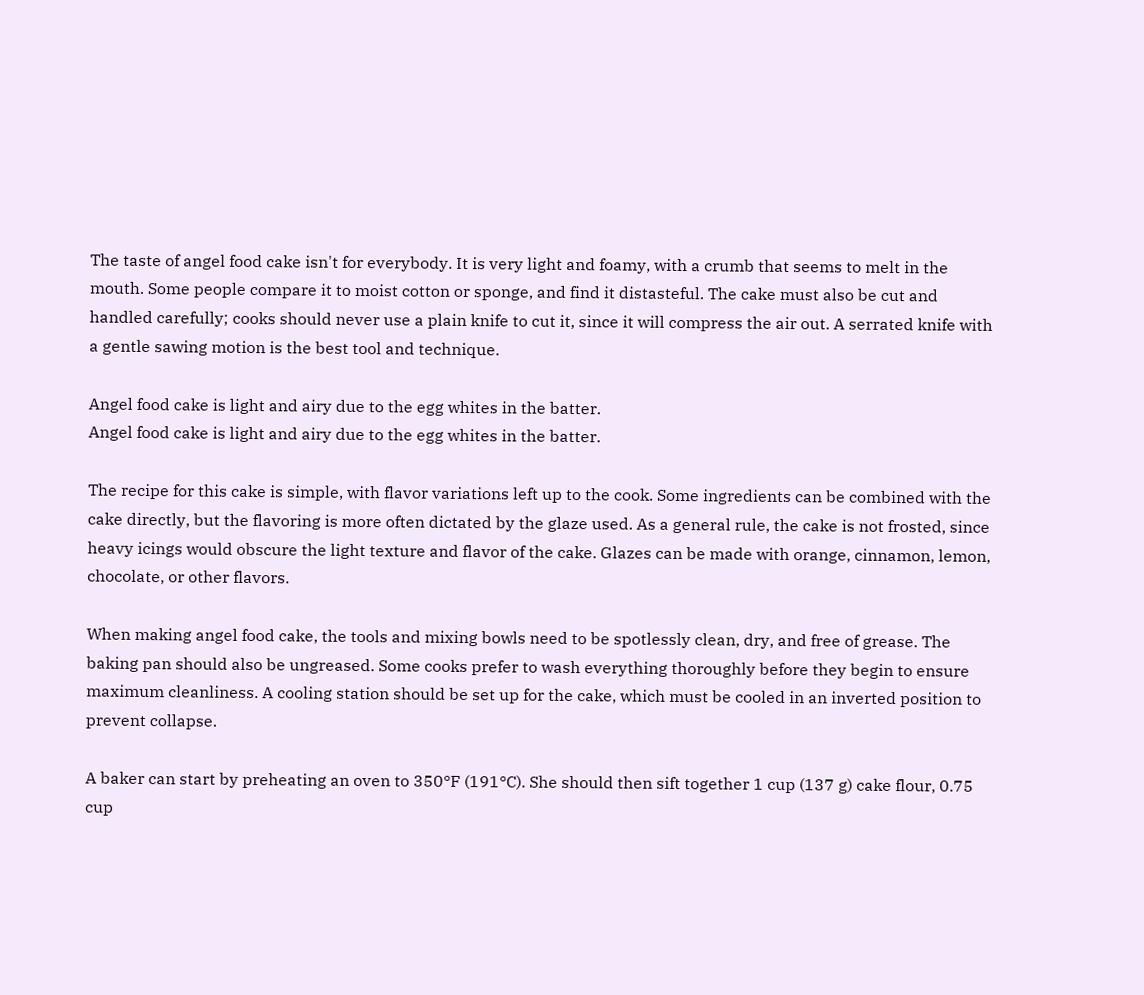The taste of angel food cake isn't for everybody. It is very light and foamy, with a crumb that seems to melt in the mouth. Some people compare it to moist cotton or sponge, and find it distasteful. The cake must also be cut and handled carefully; cooks should never use a plain knife to cut it, since it will compress the air out. A serrated knife with a gentle sawing motion is the best tool and technique.

Angel food cake is light and airy due to the egg whites in the batter.
Angel food cake is light and airy due to the egg whites in the batter.

The recipe for this cake is simple, with flavor variations left up to the cook. Some ingredients can be combined with the cake directly, but the flavoring is more often dictated by the glaze used. As a general rule, the cake is not frosted, since heavy icings would obscure the light texture and flavor of the cake. Glazes can be made with orange, cinnamon, lemon, chocolate, or other flavors.

When making angel food cake, the tools and mixing bowls need to be spotlessly clean, dry, and free of grease. The baking pan should also be ungreased. Some cooks prefer to wash everything thoroughly before they begin to ensure maximum cleanliness. A cooling station should be set up for the cake, which must be cooled in an inverted position to prevent collapse.

A baker can start by preheating an oven to 350°F (191°C). She should then sift together 1 cup (137 g) cake flour, 0.75 cup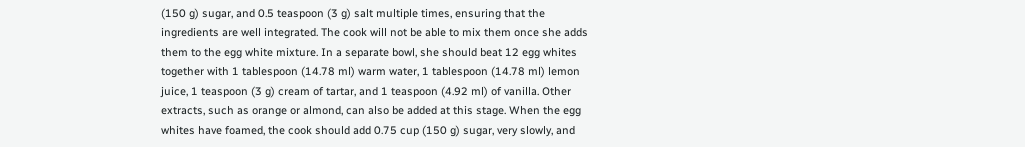(150 g) sugar, and 0.5 teaspoon (3 g) salt multiple times, ensuring that the ingredients are well integrated. The cook will not be able to mix them once she adds them to the egg white mixture. In a separate bowl, she should beat 12 egg whites together with 1 tablespoon (14.78 ml) warm water, 1 tablespoon (14.78 ml) lemon juice, 1 teaspoon (3 g) cream of tartar, and 1 teaspoon (4.92 ml) of vanilla. Other extracts, such as orange or almond, can also be added at this stage. When the egg whites have foamed, the cook should add 0.75 cup (150 g) sugar, very slowly, and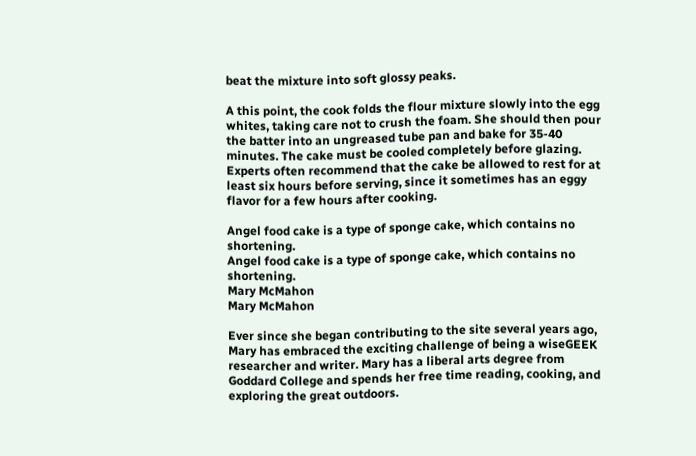beat the mixture into soft glossy peaks.

A this point, the cook folds the flour mixture slowly into the egg whites, taking care not to crush the foam. She should then pour the batter into an ungreased tube pan and bake for 35-40 minutes. The cake must be cooled completely before glazing. Experts often recommend that the cake be allowed to rest for at least six hours before serving, since it sometimes has an eggy flavor for a few hours after cooking.

Angel food cake is a type of sponge cake, which contains no shortening.
Angel food cake is a type of sponge cake, which contains no shortening.
Mary McMahon
Mary McMahon

Ever since she began contributing to the site several years ago, Mary has embraced the exciting challenge of being a wiseGEEK researcher and writer. Mary has a liberal arts degree from Goddard College and spends her free time reading, cooking, and exploring the great outdoors.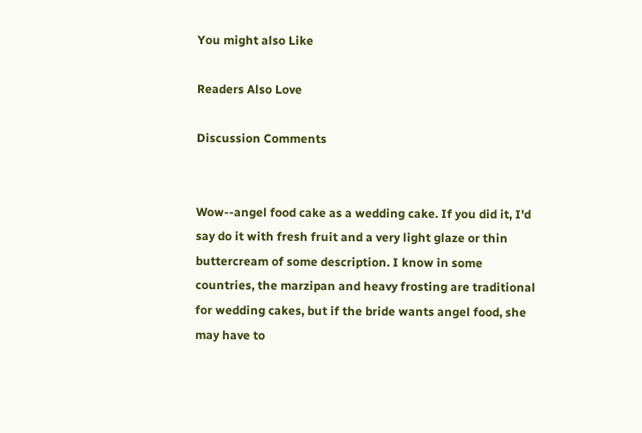You might also Like

Readers Also Love

Discussion Comments


Wow--angel food cake as a wedding cake. If you did it, I'd say do it with fresh fruit and a very light glaze or thin buttercream of some description. I know in some countries, the marzipan and heavy frosting are traditional for wedding cakes, but if the bride wants angel food, she may have to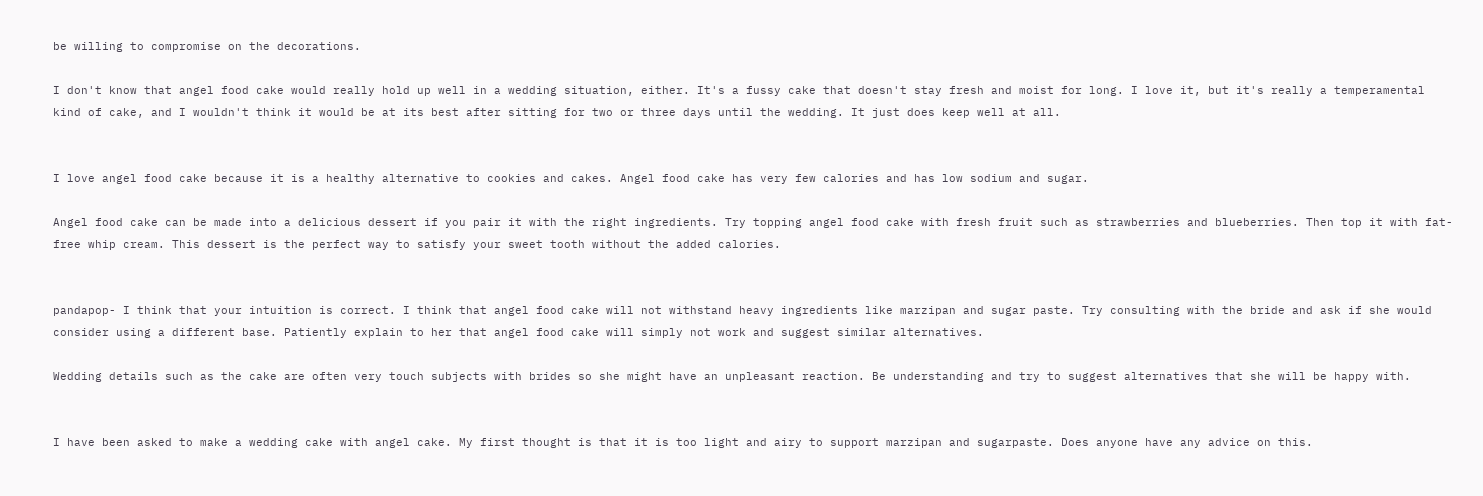be willing to compromise on the decorations.

I don't know that angel food cake would really hold up well in a wedding situation, either. It's a fussy cake that doesn't stay fresh and moist for long. I love it, but it's really a temperamental kind of cake, and I wouldn't think it would be at its best after sitting for two or three days until the wedding. It just does keep well at all.


I love angel food cake because it is a healthy alternative to cookies and cakes. Angel food cake has very few calories and has low sodium and sugar.

Angel food cake can be made into a delicious dessert if you pair it with the right ingredients. Try topping angel food cake with fresh fruit such as strawberries and blueberries. Then top it with fat-free whip cream. This dessert is the perfect way to satisfy your sweet tooth without the added calories.


pandapop- I think that your intuition is correct. I think that angel food cake will not withstand heavy ingredients like marzipan and sugar paste. Try consulting with the bride and ask if she would consider using a different base. Patiently explain to her that angel food cake will simply not work and suggest similar alternatives.

Wedding details such as the cake are often very touch subjects with brides so she might have an unpleasant reaction. Be understanding and try to suggest alternatives that she will be happy with.


I have been asked to make a wedding cake with angel cake. My first thought is that it is too light and airy to support marzipan and sugarpaste. Does anyone have any advice on this.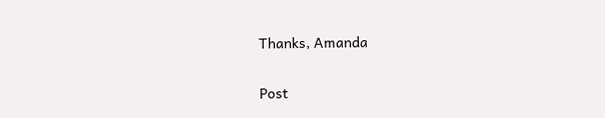Thanks, Amanda

Post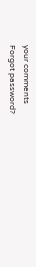your comments
Forgot password?